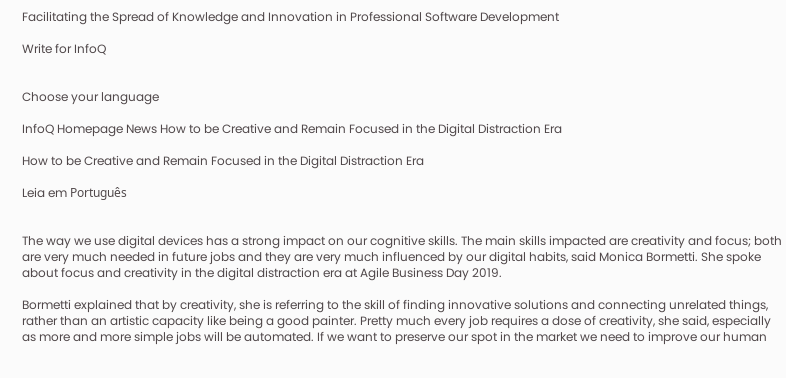Facilitating the Spread of Knowledge and Innovation in Professional Software Development

Write for InfoQ


Choose your language

InfoQ Homepage News How to be Creative and Remain Focused in the Digital Distraction Era

How to be Creative and Remain Focused in the Digital Distraction Era

Leia em Português


The way we use digital devices has a strong impact on our cognitive skills. The main skills impacted are creativity and focus; both are very much needed in future jobs and they are very much influenced by our digital habits, said Monica Bormetti. She spoke about focus and creativity in the digital distraction era at Agile Business Day 2019.

Bormetti explained that by creativity, she is referring to the skill of finding innovative solutions and connecting unrelated things, rather than an artistic capacity like being a good painter. Pretty much every job requires a dose of creativity, she said, especially as more and more simple jobs will be automated. If we want to preserve our spot in the market we need to improve our human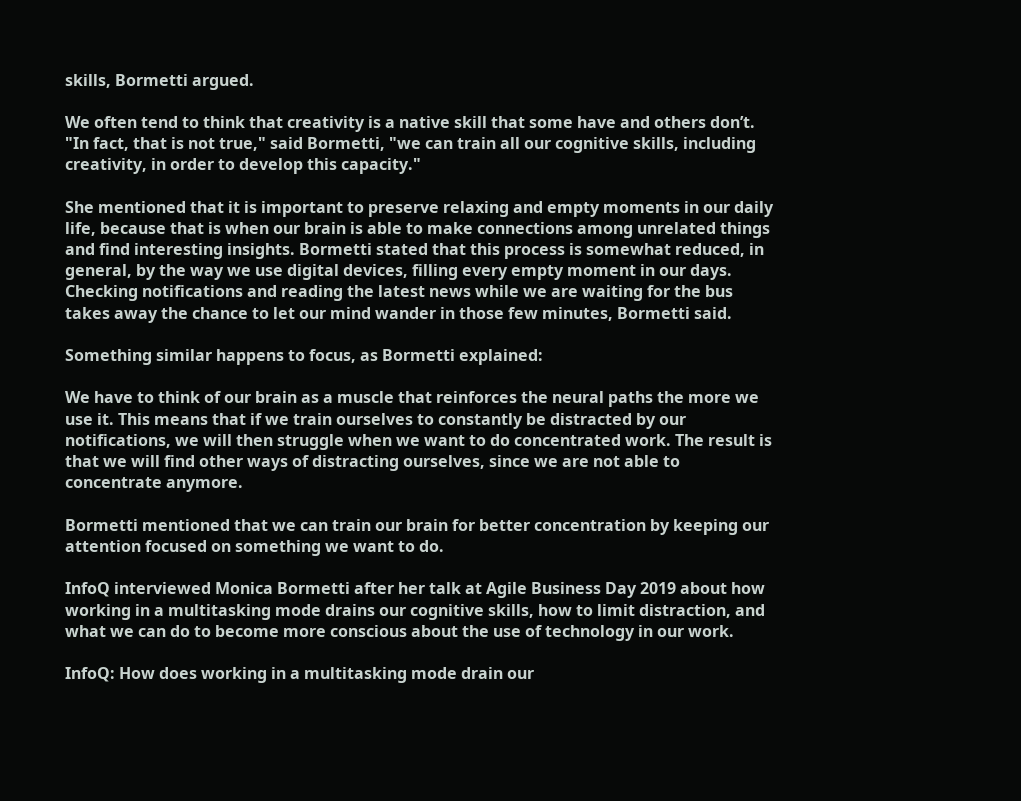skills, Bormetti argued.

We often tend to think that creativity is a native skill that some have and others don’t. "In fact, that is not true," said Bormetti, "we can train all our cognitive skills, including creativity, in order to develop this capacity."

She mentioned that it is important to preserve relaxing and empty moments in our daily life, because that is when our brain is able to make connections among unrelated things and find interesting insights. Bormetti stated that this process is somewhat reduced, in general, by the way we use digital devices, filling every empty moment in our days. Checking notifications and reading the latest news while we are waiting for the bus takes away the chance to let our mind wander in those few minutes, Bormetti said.

Something similar happens to focus, as Bormetti explained:

We have to think of our brain as a muscle that reinforces the neural paths the more we use it. This means that if we train ourselves to constantly be distracted by our notifications, we will then struggle when we want to do concentrated work. The result is that we will find other ways of distracting ourselves, since we are not able to concentrate anymore.

Bormetti mentioned that we can train our brain for better concentration by keeping our attention focused on something we want to do.

InfoQ interviewed Monica Bormetti after her talk at Agile Business Day 2019 about how working in a multitasking mode drains our cognitive skills, how to limit distraction, and what we can do to become more conscious about the use of technology in our work.

InfoQ: How does working in a multitasking mode drain our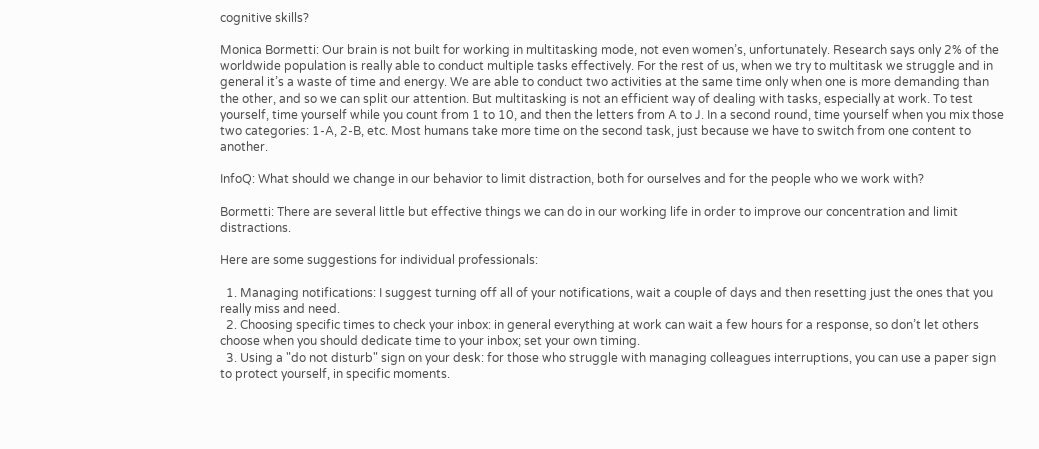cognitive skills?

Monica Bormetti: Our brain is not built for working in multitasking mode, not even women’s, unfortunately. Research says only 2% of the worldwide population is really able to conduct multiple tasks effectively. For the rest of us, when we try to multitask we struggle and in general it’s a waste of time and energy. We are able to conduct two activities at the same time only when one is more demanding than the other, and so we can split our attention. But multitasking is not an efficient way of dealing with tasks, especially at work. To test yourself, time yourself while you count from 1 to 10, and then the letters from A to J. In a second round, time yourself when you mix those two categories: 1-A, 2-B, etc. Most humans take more time on the second task, just because we have to switch from one content to another.

InfoQ: What should we change in our behavior to limit distraction, both for ourselves and for the people who we work with?

Bormetti: There are several little but effective things we can do in our working life in order to improve our concentration and limit distractions.

Here are some suggestions for individual professionals:

  1. Managing notifications: I suggest turning off all of your notifications, wait a couple of days and then resetting just the ones that you really miss and need.
  2. Choosing specific times to check your inbox: in general everything at work can wait a few hours for a response, so don’t let others choose when you should dedicate time to your inbox; set your own timing.
  3. Using a "do not disturb" sign on your desk: for those who struggle with managing colleagues interruptions, you can use a paper sign to protect yourself, in specific moments.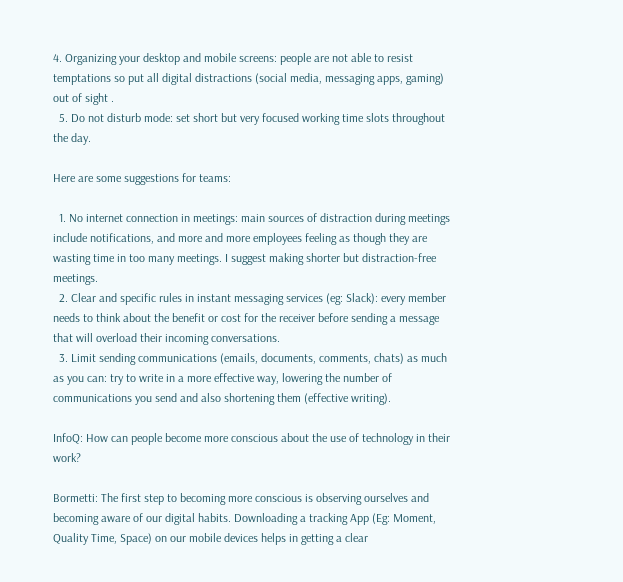4. Organizing your desktop and mobile screens: people are not able to resist temptations so put all digital distractions (social media, messaging apps, gaming) out of sight .
  5. Do not disturb mode: set short but very focused working time slots throughout the day.

Here are some suggestions for teams:

  1. No internet connection in meetings: main sources of distraction during meetings include notifications, and more and more employees feeling as though they are wasting time in too many meetings. I suggest making shorter but distraction-free meetings.
  2. Clear and specific rules in instant messaging services (eg: Slack): every member needs to think about the benefit or cost for the receiver before sending a message that will overload their incoming conversations.
  3. Limit sending communications (emails, documents, comments, chats) as much as you can: try to write in a more effective way, lowering the number of communications you send and also shortening them (effective writing).

InfoQ: How can people become more conscious about the use of technology in their work?

Bormetti: The first step to becoming more conscious is observing ourselves and becoming aware of our digital habits. Downloading a tracking App (Eg: Moment, Quality Time, Space) on our mobile devices helps in getting a clear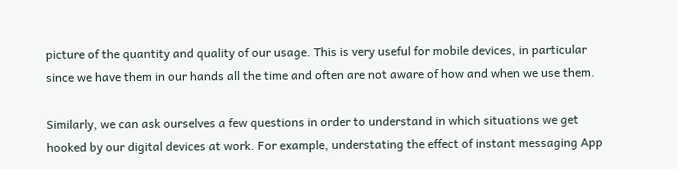picture of the quantity and quality of our usage. This is very useful for mobile devices, in particular since we have them in our hands all the time and often are not aware of how and when we use them.

Similarly, we can ask ourselves a few questions in order to understand in which situations we get hooked by our digital devices at work. For example, understating the effect of instant messaging App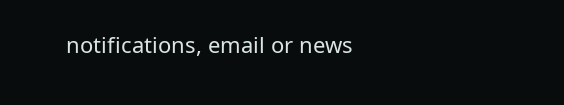notifications, email or news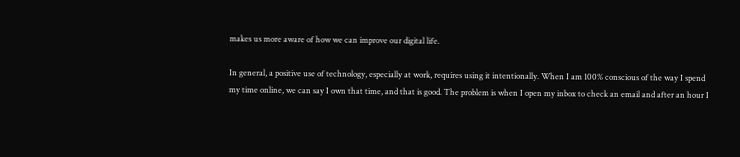makes us more aware of how we can improve our digital life.

In general, a positive use of technology, especially at work, requires using it intentionally. When I am 100% conscious of the way I spend my time online, we can say I own that time, and that is good. The problem is when I open my inbox to check an email and after an hour I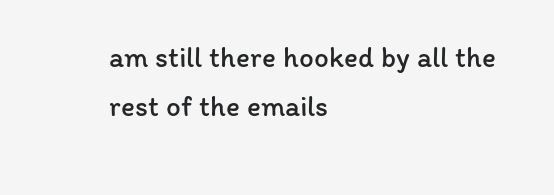am still there hooked by all the rest of the emails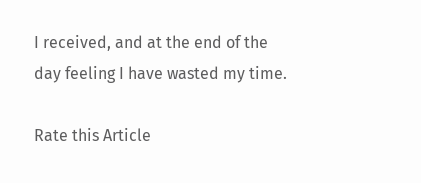I received, and at the end of the day feeling I have wasted my time.

Rate this Article